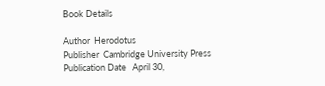Book Details

Author  Herodotus
Publisher  Cambridge University Press
Publication Date   April 30,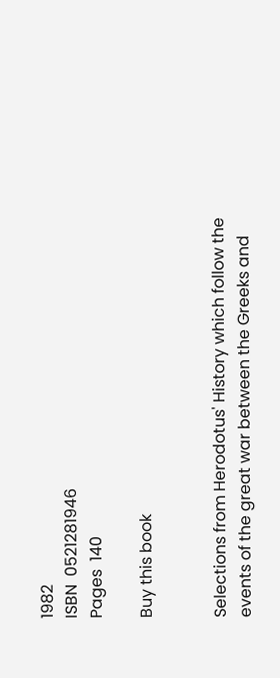1982
ISBN  0521281946
Pages  140

Buy this book


Selections from Herodotus' History which follow the events of the great war between the Greeks and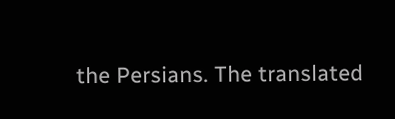the Persians. The translated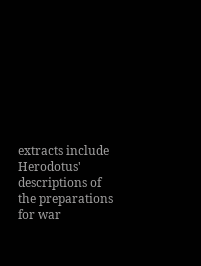extracts include Herodotus' descriptions of the preparations for war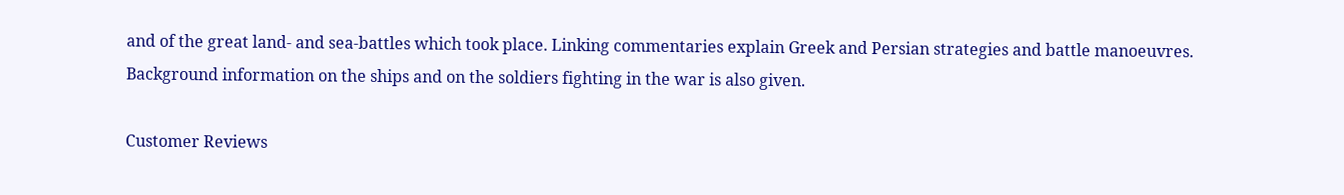and of the great land- and sea-battles which took place. Linking commentaries explain Greek and Persian strategies and battle manoeuvres. Background information on the ships and on the soldiers fighting in the war is also given.

Customer Reviews